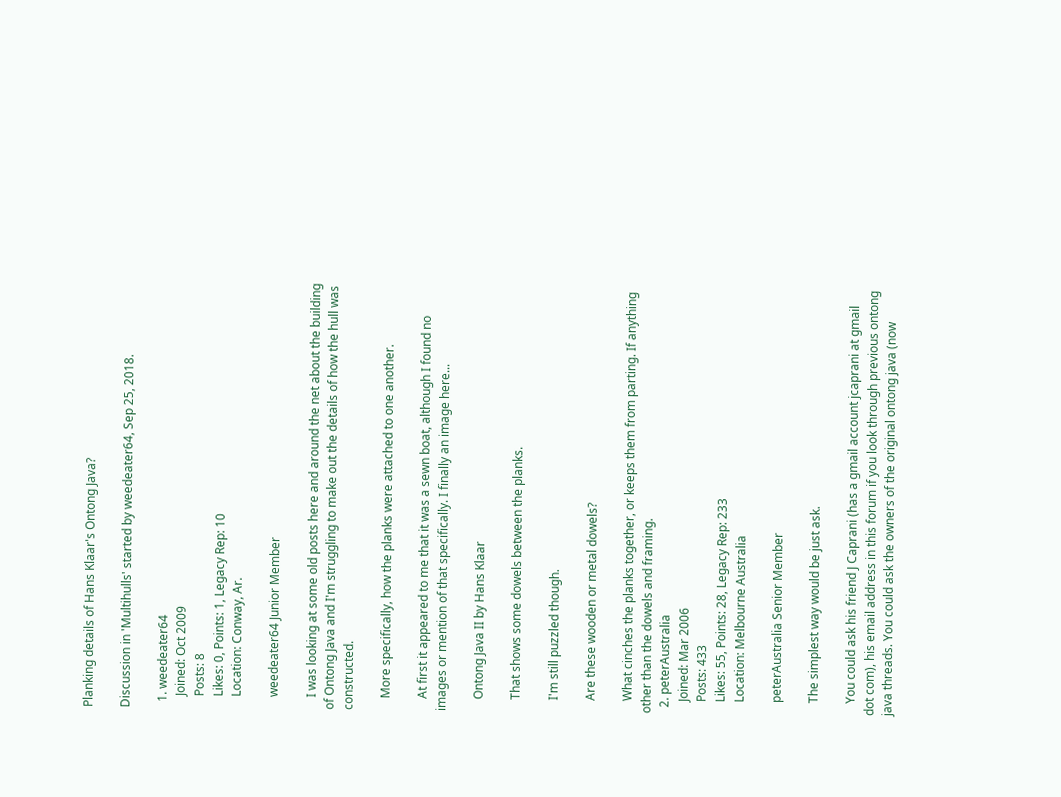Planking details of Hans Klaar's Ontong Java?

Discussion in 'Multihulls' started by weedeater64, Sep 25, 2018.

  1. weedeater64
    Joined: Oct 2009
    Posts: 8
    Likes: 0, Points: 1, Legacy Rep: 10
    Location: Conway, Ar.

    weedeater64 Junior Member

    I was looking at some old posts here and around the net about the building of Ontong Java and I'm struggling to make out the details of how the hull was constructed.

    More specifically, how the planks were attached to one another.

    At first it appeared to me that it was a sewn boat, although I found no images or mention of that specifically. I finally an image here...

    Ontong Java II by Hans Klaar

    That shows some dowels between the planks.

    I'm still puzzled though.

    Are these wooden or metal dowels?

    What cinches the planks together, or keeps them from parting. If anything other than the dowels and framing.
  2. peterAustralia
    Joined: Mar 2006
    Posts: 433
    Likes: 55, Points: 28, Legacy Rep: 233
    Location: Melbourne Australia

    peterAustralia Senior Member

    The simplest way would be just ask.

    You could ask his friend J Caprani (has a gmail account jcaprani at gmail dot com), his email address in this forum if you look through previous ontong java threads. You could ask the owners of the original ontong java (now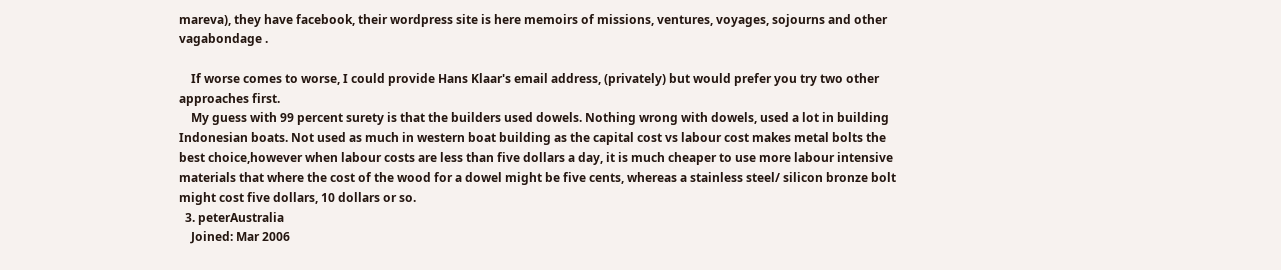mareva), they have facebook, their wordpress site is here memoirs of missions, ventures, voyages, sojourns and other vagabondage .

    If worse comes to worse, I could provide Hans Klaar's email address, (privately) but would prefer you try two other approaches first.
    My guess with 99 percent surety is that the builders used dowels. Nothing wrong with dowels, used a lot in building Indonesian boats. Not used as much in western boat building as the capital cost vs labour cost makes metal bolts the best choice,however when labour costs are less than five dollars a day, it is much cheaper to use more labour intensive materials that where the cost of the wood for a dowel might be five cents, whereas a stainless steel/ silicon bronze bolt might cost five dollars, 10 dollars or so.
  3. peterAustralia
    Joined: Mar 2006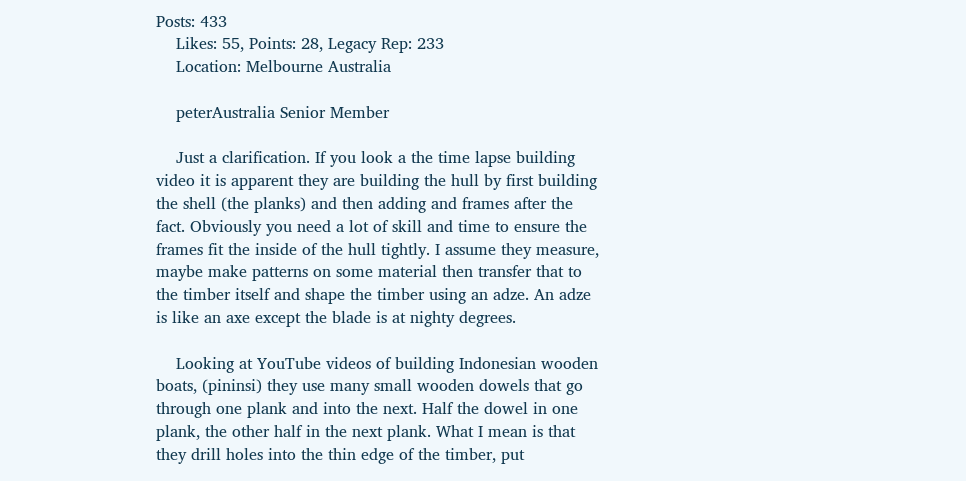Posts: 433
    Likes: 55, Points: 28, Legacy Rep: 233
    Location: Melbourne Australia

    peterAustralia Senior Member

    Just a clarification. If you look a the time lapse building video it is apparent they are building the hull by first building the shell (the planks) and then adding and frames after the fact. Obviously you need a lot of skill and time to ensure the frames fit the inside of the hull tightly. I assume they measure, maybe make patterns on some material then transfer that to the timber itself and shape the timber using an adze. An adze is like an axe except the blade is at nighty degrees.

    Looking at YouTube videos of building Indonesian wooden boats, (pininsi) they use many small wooden dowels that go through one plank and into the next. Half the dowel in one plank, the other half in the next plank. What I mean is that they drill holes into the thin edge of the timber, put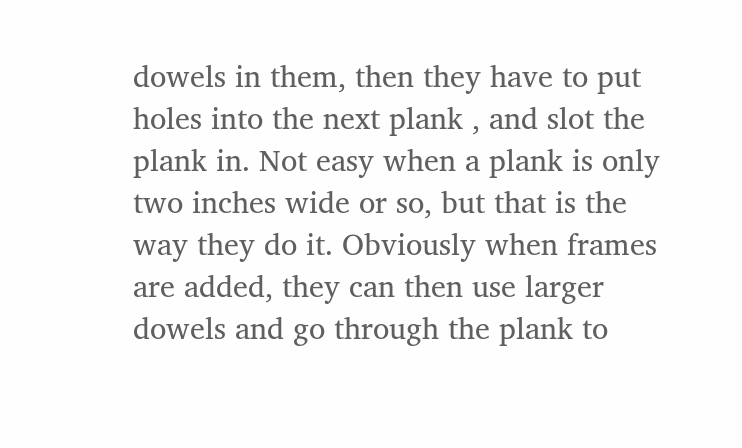dowels in them, then they have to put holes into the next plank , and slot the plank in. Not easy when a plank is only two inches wide or so, but that is the way they do it. Obviously when frames are added, they can then use larger dowels and go through the plank to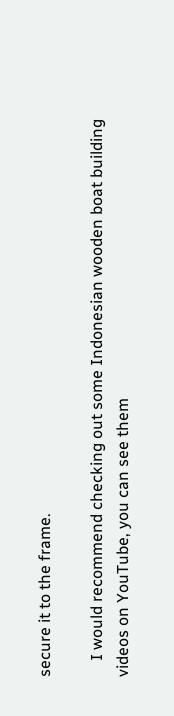secure it to the frame.

    I would recommend checking out some Indonesian wooden boat building videos on YouTube, you can see them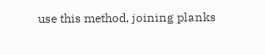use this method, joining planks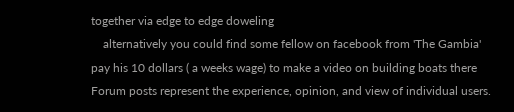together via edge to edge doweling
    alternatively you could find some fellow on facebook from 'The Gambia' pay his 10 dollars ( a weeks wage) to make a video on building boats there
Forum posts represent the experience, opinion, and view of individual users.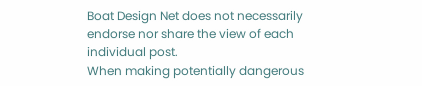Boat Design Net does not necessarily endorse nor share the view of each individual post.
When making potentially dangerous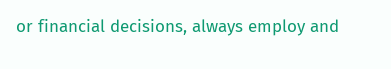or financial decisions, always employ and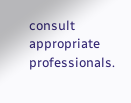consult appropriate professionals.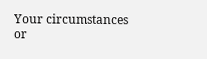Your circumstances or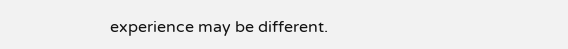experience may be different.